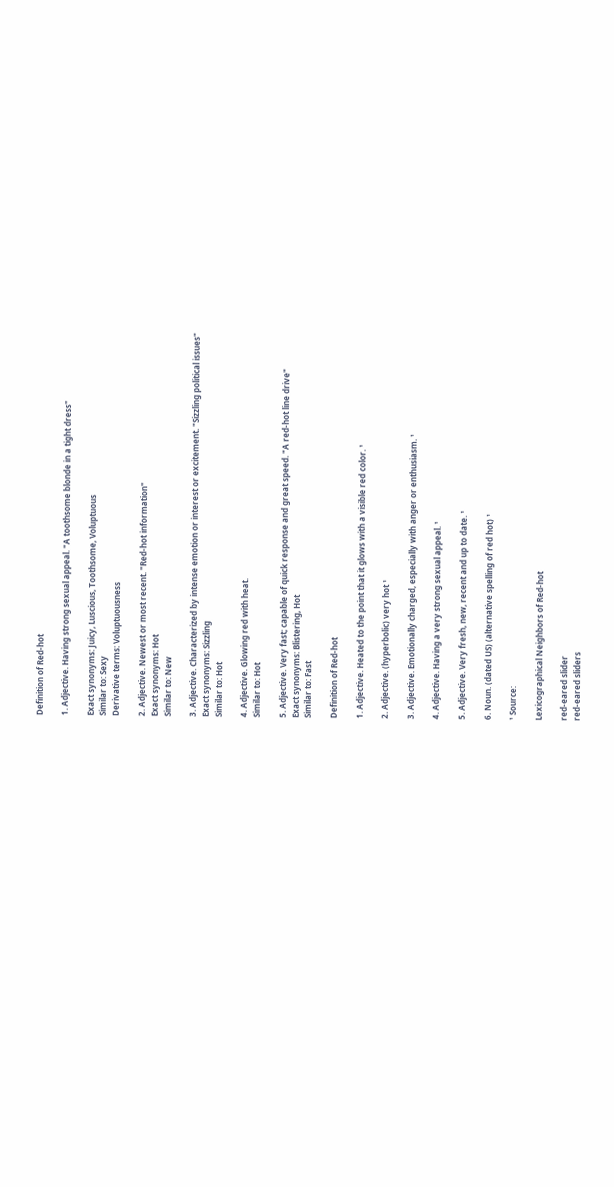Definition of Red-hot

1. Adjective. Having strong sexual appeal. "A toothsome blonde in a tight dress"

Exact synonyms: Juicy, Luscious, Toothsome, Voluptuous
Similar to: Sexy
Derivative terms: Voluptuousness

2. Adjective. Newest or most recent. "Red-hot information"
Exact synonyms: Hot
Similar to: New

3. Adjective. Characterized by intense emotion or interest or excitement. "Sizzling political issues"
Exact synonyms: Sizzling
Similar to: Hot

4. Adjective. Glowing red with heat.
Similar to: Hot

5. Adjective. Very fast; capable of quick response and great speed. "A red-hot line drive"
Exact synonyms: Blistering, Hot
Similar to: Fast

Definition of Red-hot

1. Adjective. Heated to the point that it glows with a visible red color. ¹

2. Adjective. (hyperbolic) very hot ¹

3. Adjective. Emotionally charged, especially with anger or enthusiasm. ¹

4. Adjective. Having a very strong sexual appeal. ¹

5. Adjective. Very fresh, new, recent and up to date. ¹

6. Noun. (dated US) (alternative spelling of red hot) ¹

¹ Source:

Lexicographical Neighbors of Red-hot

red-eared slider
red-eared sliders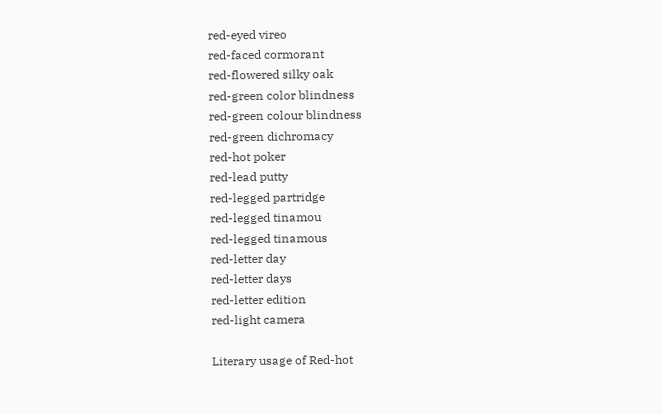red-eyed vireo
red-faced cormorant
red-flowered silky oak
red-green color blindness
red-green colour blindness
red-green dichromacy
red-hot poker
red-lead putty
red-legged partridge
red-legged tinamou
red-legged tinamous
red-letter day
red-letter days
red-letter edition
red-light camera

Literary usage of Red-hot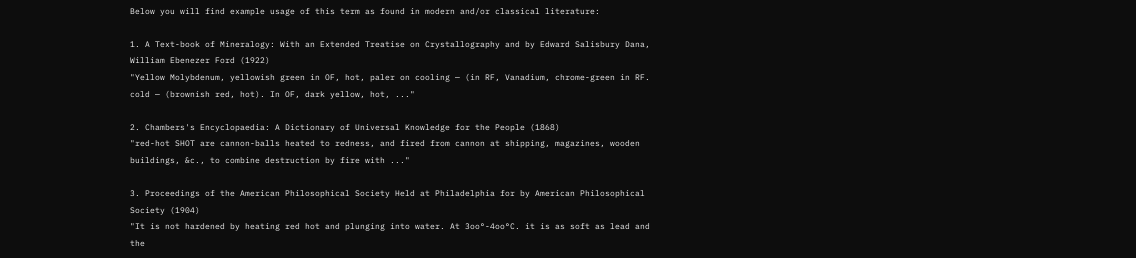Below you will find example usage of this term as found in modern and/or classical literature:

1. A Text-book of Mineralogy: With an Extended Treatise on Crystallography and by Edward Salisbury Dana, William Ebenezer Ford (1922)
"Yellow Molybdenum, yellowish green in OF, hot, paler on cooling — (in RF, Vanadium, chrome-green in RF. cold — (brownish red, hot). In OF, dark yellow, hot, ..."

2. Chambers's Encyclopaedia: A Dictionary of Universal Knowledge for the People (1868)
"red-hot SHOT are cannon-balls heated to redness, and fired from cannon at shipping, magazines, wooden buildings, &c., to combine destruction by fire with ..."

3. Proceedings of the American Philosophical Society Held at Philadelphia for by American Philosophical Society (1904)
"It is not hardened by heating red hot and plunging into water. At 3oo°-4oo°C. it is as soft as lead and the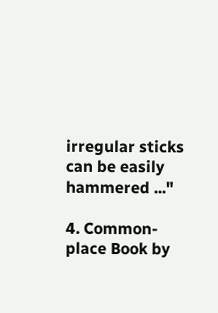irregular sticks can be easily hammered ..."

4. Common-place Book by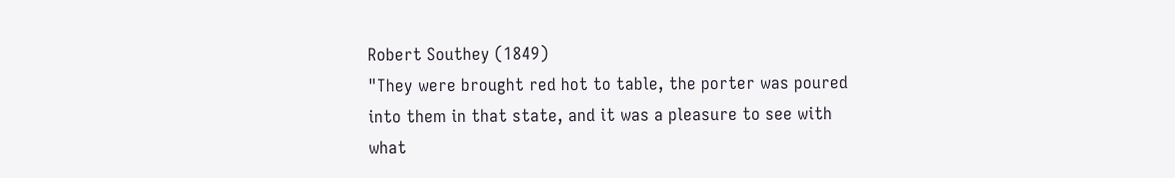Robert Southey (1849)
"They were brought red hot to table, the porter was poured into them in that state, and it was a pleasure to see with what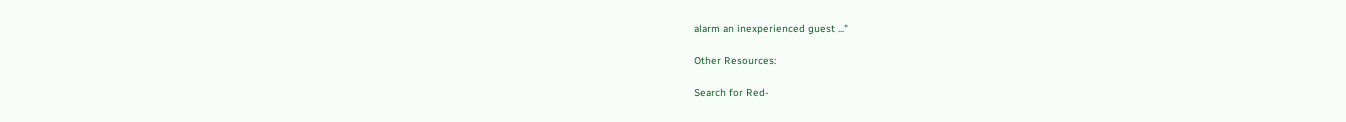alarm an inexperienced guest ..."

Other Resources:

Search for Red-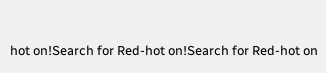hot on!Search for Red-hot on!Search for Red-hot on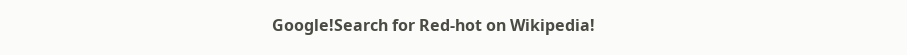Google!Search for Red-hot on Wikipedia!